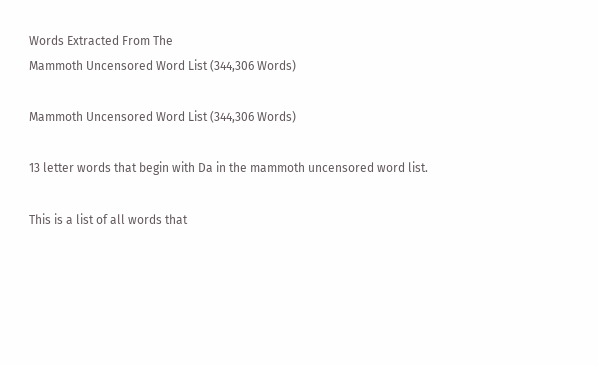Words Extracted From The
Mammoth Uncensored Word List (344,306 Words)

Mammoth Uncensored Word List (344,306 Words)

13 letter words that begin with Da in the mammoth uncensored word list.

This is a list of all words that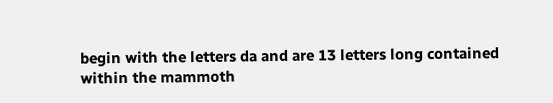begin with the letters da and are 13 letters long contained within the mammoth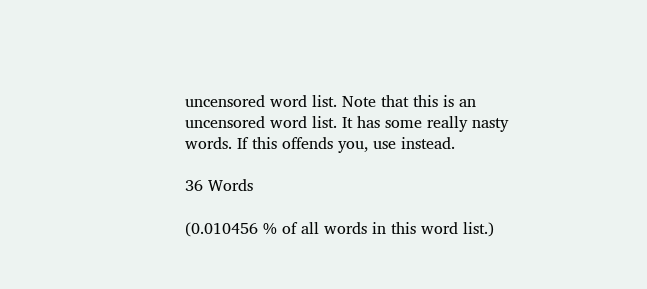uncensored word list. Note that this is an uncensored word list. It has some really nasty words. If this offends you, use instead.

36 Words

(0.010456 % of all words in this word list.)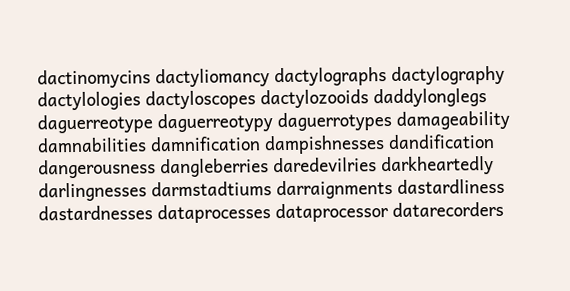dactinomycins dactyliomancy dactylographs dactylography dactylologies dactyloscopes dactylozooids daddylonglegs daguerreotype daguerreotypy daguerrotypes damageability damnabilities damnification dampishnesses dandification dangerousness dangleberries daredevilries darkheartedly darlingnesses darmstadtiums darraignments dastardliness dastardnesses dataprocesses dataprocessor datarecorders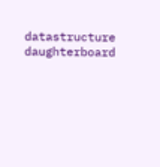datastructure daughterboard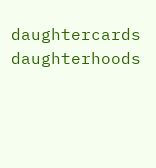daughtercards daughterhoods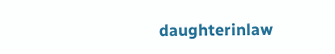daughterinlaw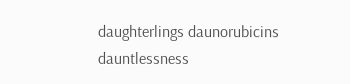daughterlings daunorubicins dauntlessness